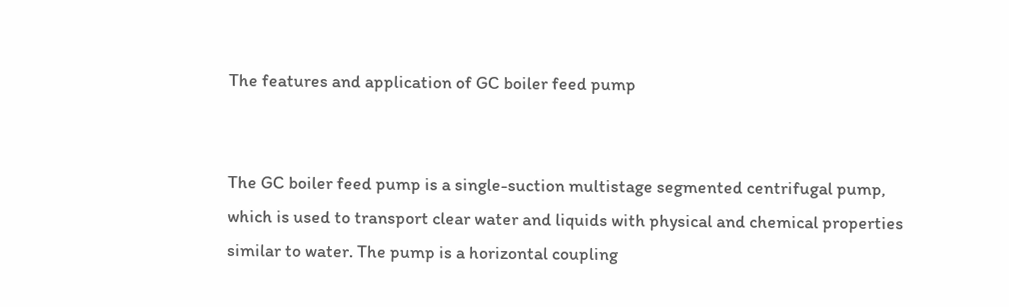The features and application of GC boiler feed pump


The GC boiler feed pump is a single-suction multistage segmented centrifugal pump, which is used to transport clear water and liquids with physical and chemical properties similar to water. The pump is a horizontal coupling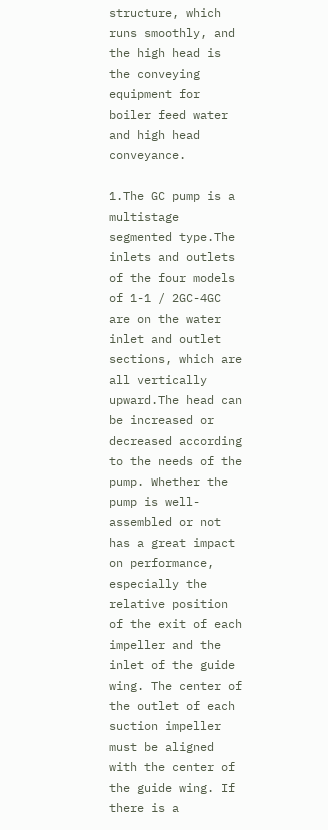structure, which runs smoothly, and the high head is the conveying equipment for boiler feed water and high head conveyance.

1.The GC pump is a multistage segmented type.The inlets and outlets of the four models of 1-1 / 2GC-4GC are on the water inlet and outlet sections, which are all vertically upward.The head can be increased or decreased according to the needs of the pump. Whether the pump is well-assembled or not has a great impact on performance, especially the relative position of the exit of each impeller and the inlet of the guide wing. The center of the outlet of each suction impeller must be aligned with the center of the guide wing. If there is a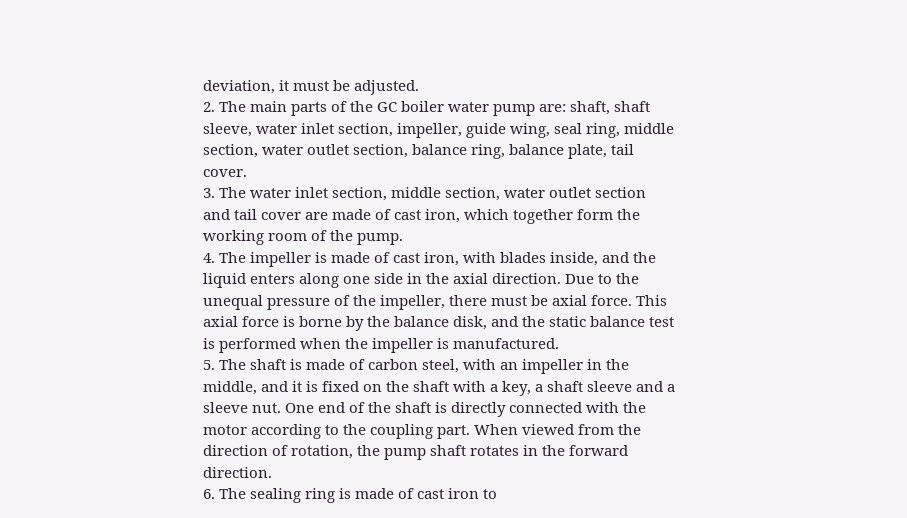deviation, it must be adjusted.
2. The main parts of the GC boiler water pump are: shaft, shaft sleeve, water inlet section, impeller, guide wing, seal ring, middle section, water outlet section, balance ring, balance plate, tail cover.
3. The water inlet section, middle section, water outlet section and tail cover are made of cast iron, which together form the working room of the pump.
4. The impeller is made of cast iron, with blades inside, and the liquid enters along one side in the axial direction. Due to the unequal pressure of the impeller, there must be axial force. This axial force is borne by the balance disk, and the static balance test is performed when the impeller is manufactured.
5. The shaft is made of carbon steel, with an impeller in the middle, and it is fixed on the shaft with a key, a shaft sleeve and a sleeve nut. One end of the shaft is directly connected with the motor according to the coupling part. When viewed from the direction of rotation, the pump shaft rotates in the forward direction.
6. The sealing ring is made of cast iron to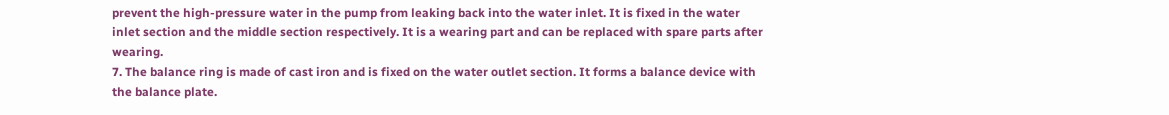prevent the high-pressure water in the pump from leaking back into the water inlet. It is fixed in the water inlet section and the middle section respectively. It is a wearing part and can be replaced with spare parts after wearing.
7. The balance ring is made of cast iron and is fixed on the water outlet section. It forms a balance device with the balance plate.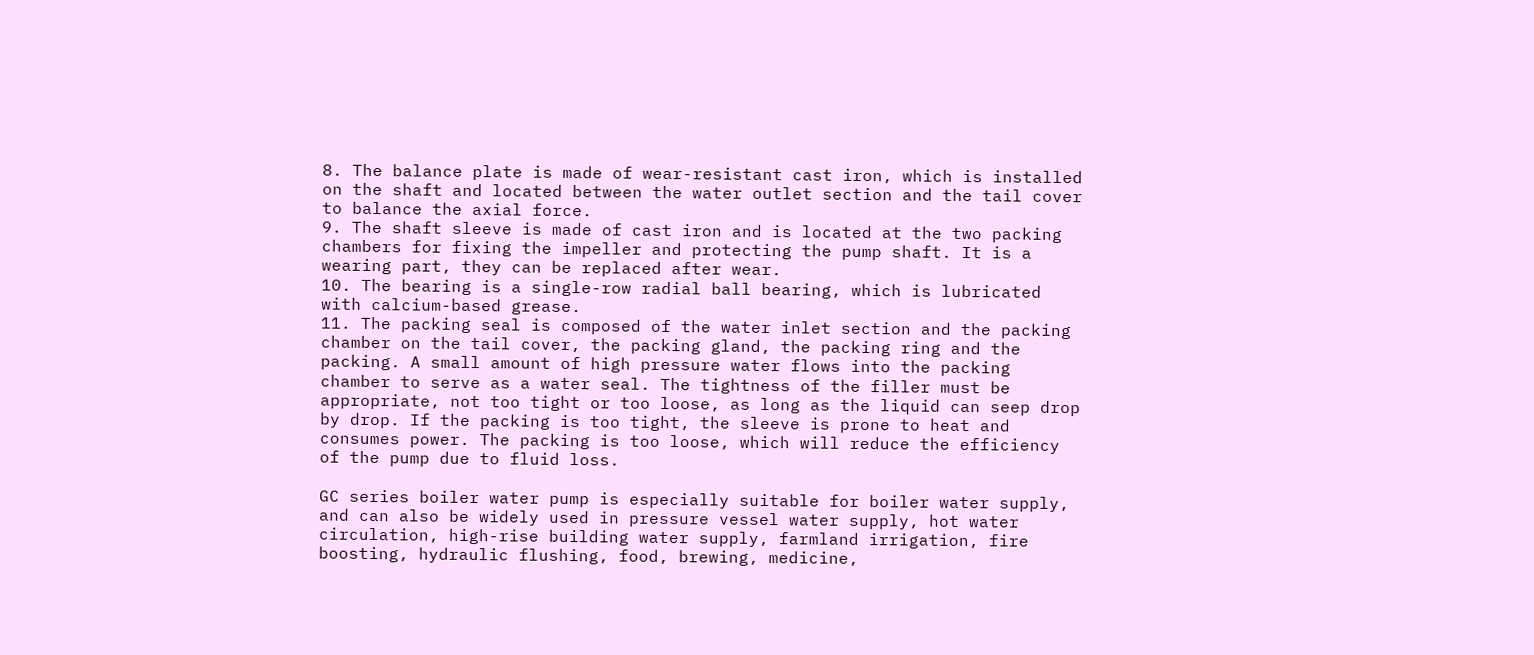8. The balance plate is made of wear-resistant cast iron, which is installed on the shaft and located between the water outlet section and the tail cover to balance the axial force.
9. The shaft sleeve is made of cast iron and is located at the two packing chambers for fixing the impeller and protecting the pump shaft. It is a wearing part, they can be replaced after wear.
10. The bearing is a single-row radial ball bearing, which is lubricated with calcium-based grease.
11. The packing seal is composed of the water inlet section and the packing chamber on the tail cover, the packing gland, the packing ring and the packing. A small amount of high pressure water flows into the packing chamber to serve as a water seal. The tightness of the filler must be appropriate, not too tight or too loose, as long as the liquid can seep drop by drop. If the packing is too tight, the sleeve is prone to heat and consumes power. The packing is too loose, which will reduce the efficiency of the pump due to fluid loss.

GC series boiler water pump is especially suitable for boiler water supply, and can also be widely used in pressure vessel water supply, hot water circulation, high-rise building water supply, farmland irrigation, fire boosting, hydraulic flushing, food, brewing, medicine,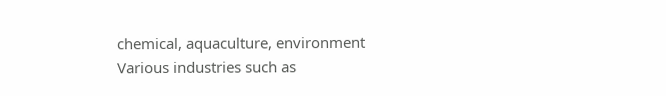chemical, aquaculture, environment Various industries such as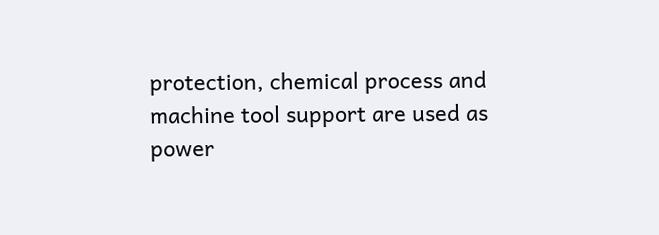protection, chemical process and machine tool support are used as power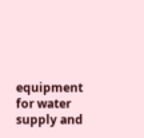equipment for water supply and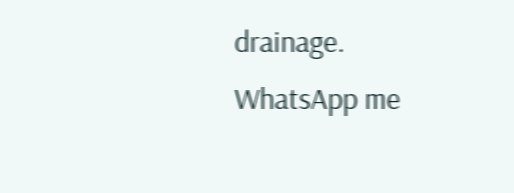drainage.
WhatsApp me